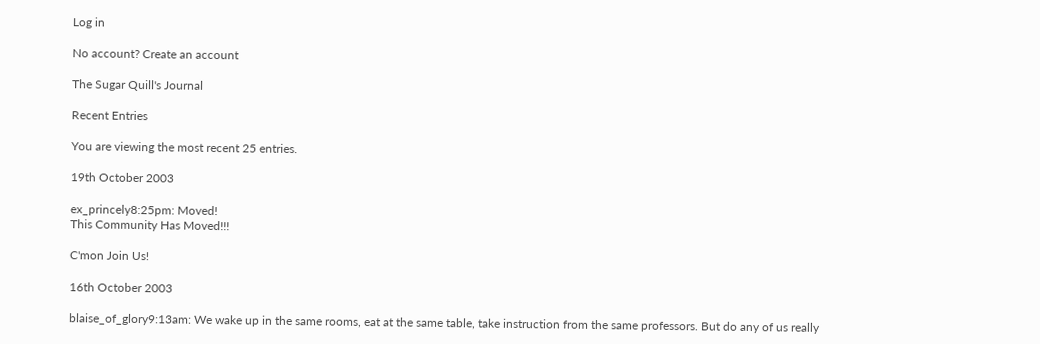Log in

No account? Create an account

The Sugar Quill's Journal

Recent Entries

You are viewing the most recent 25 entries.

19th October 2003

ex_princely8:25pm: Moved!
This Community Has Moved!!!

C'mon Join Us!

16th October 2003

blaise_of_glory9:13am: We wake up in the same rooms, eat at the same table, take instruction from the same professors. But do any of us really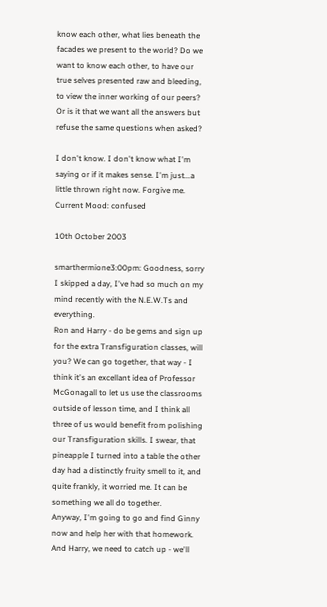know each other, what lies beneath the facades we present to the world? Do we want to know each other, to have our true selves presented raw and bleeding, to view the inner working of our peers? Or is it that we want all the answers but refuse the same questions when asked?

I don't know. I don't know what I'm saying or if it makes sense. I'm just...a little thrown right now. Forgive me.
Current Mood: confused

10th October 2003

smarthermione3:00pm: Goodness, sorry I skipped a day, I've had so much on my mind recently with the N.E.W.Ts and everything.
Ron and Harry - do be gems and sign up for the extra Transfiguration classes, will you? We can go together, that way - I think it's an excellant idea of Professor McGonagall to let us use the classrooms outside of lesson time, and I think all three of us would benefit from polishing our Transfiguration skills. I swear, that pineapple I turned into a table the other day had a distinctly fruity smell to it, and quite frankly, it worried me. It can be something we all do together.
Anyway, I'm going to go and find Ginny now and help her with that homework. And Harry, we need to catch up - we'll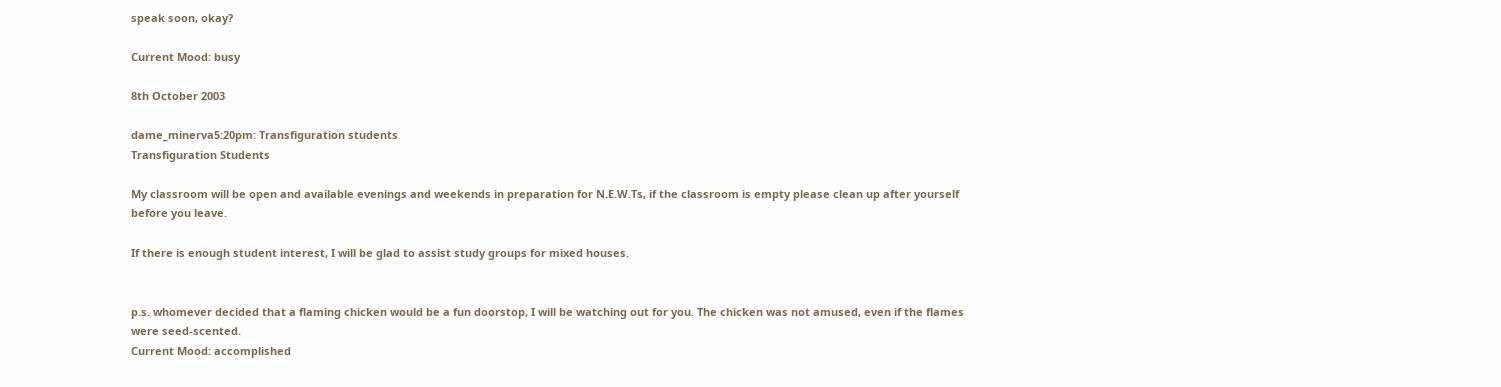speak soon, okay?

Current Mood: busy

8th October 2003

dame_minerva5:20pm: Transfiguration students
Transfiguration Students

My classroom will be open and available evenings and weekends in preparation for N.E.W.Ts, if the classroom is empty please clean up after yourself before you leave.

If there is enough student interest, I will be glad to assist study groups for mixed houses.


p.s. whomever decided that a flaming chicken would be a fun doorstop, I will be watching out for you. The chicken was not amused, even if the flames were seed-scented.
Current Mood: accomplished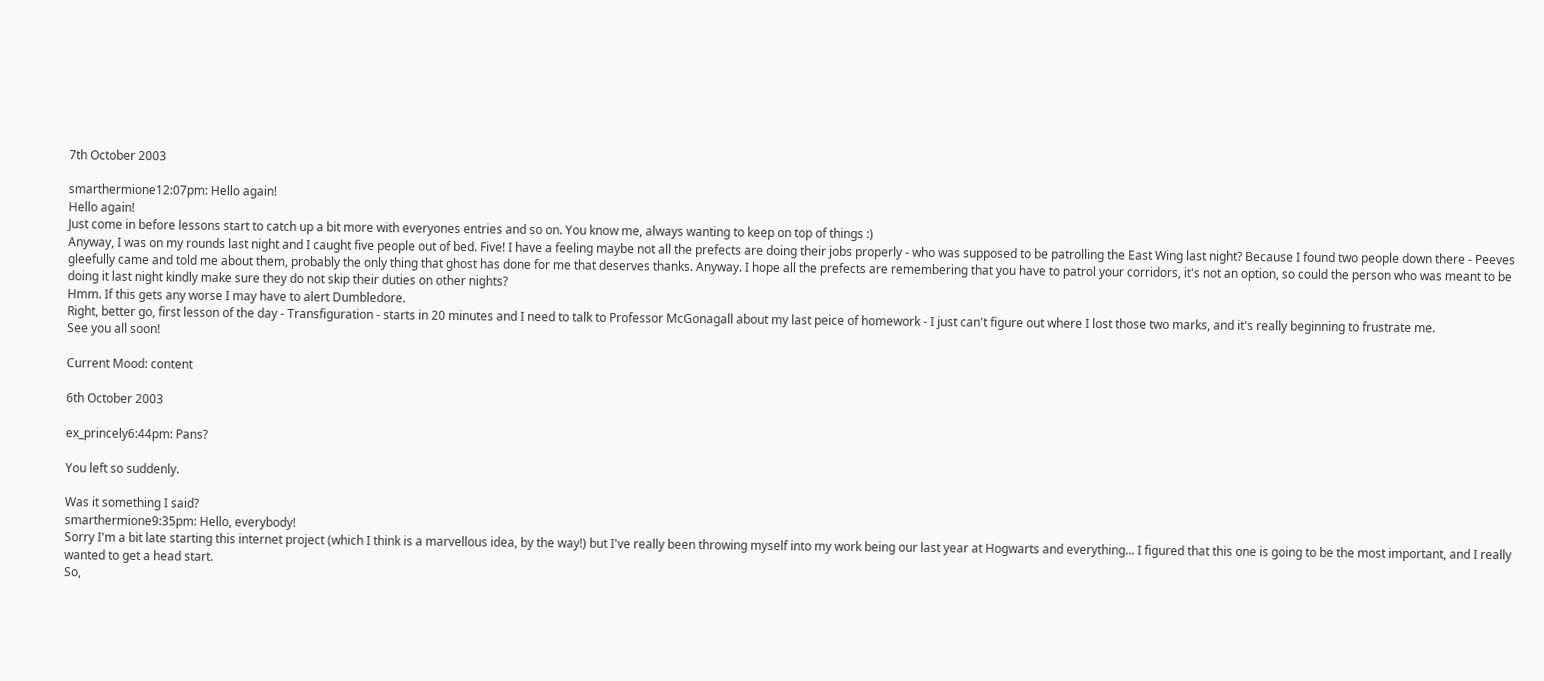7th October 2003

smarthermione12:07pm: Hello again!
Hello again!
Just come in before lessons start to catch up a bit more with everyones entries and so on. You know me, always wanting to keep on top of things :)
Anyway, I was on my rounds last night and I caught five people out of bed. Five! I have a feeling maybe not all the prefects are doing their jobs properly - who was supposed to be patrolling the East Wing last night? Because I found two people down there - Peeves gleefully came and told me about them, probably the only thing that ghost has done for me that deserves thanks. Anyway. I hope all the prefects are remembering that you have to patrol your corridors, it's not an option, so could the person who was meant to be doing it last night kindly make sure they do not skip their duties on other nights?
Hmm. If this gets any worse I may have to alert Dumbledore.
Right, better go, first lesson of the day - Transfiguration - starts in 20 minutes and I need to talk to Professor McGonagall about my last peice of homework - I just can't figure out where I lost those two marks, and it's really beginning to frustrate me.
See you all soon!

Current Mood: content

6th October 2003

ex_princely6:44pm: Pans?

You left so suddenly.

Was it something I said?
smarthermione9:35pm: Hello, everybody!
Sorry I'm a bit late starting this internet project (which I think is a marvellous idea, by the way!) but I've really been throwing myself into my work being our last year at Hogwarts and everything... I figured that this one is going to be the most important, and I really wanted to get a head start.
So,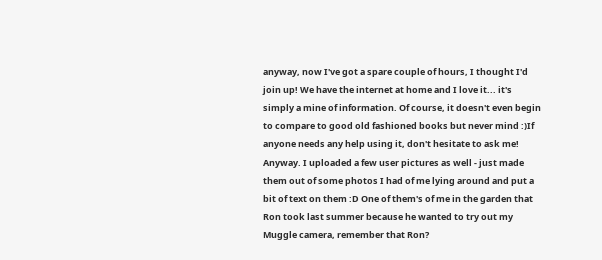anyway, now I've got a spare couple of hours, I thought I'd join up! We have the internet at home and I love it... it's simply a mine of information. Of course, it doesn't even begin to compare to good old fashioned books but never mind :)If anyone needs any help using it, don't hesitate to ask me!
Anyway. I uploaded a few user pictures as well - just made them out of some photos I had of me lying around and put a bit of text on them :D One of them's of me in the garden that Ron took last summer because he wanted to try out my Muggle camera, remember that Ron?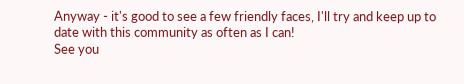Anyway - it's good to see a few friendly faces, I'll try and keep up to date with this community as often as I can!
See you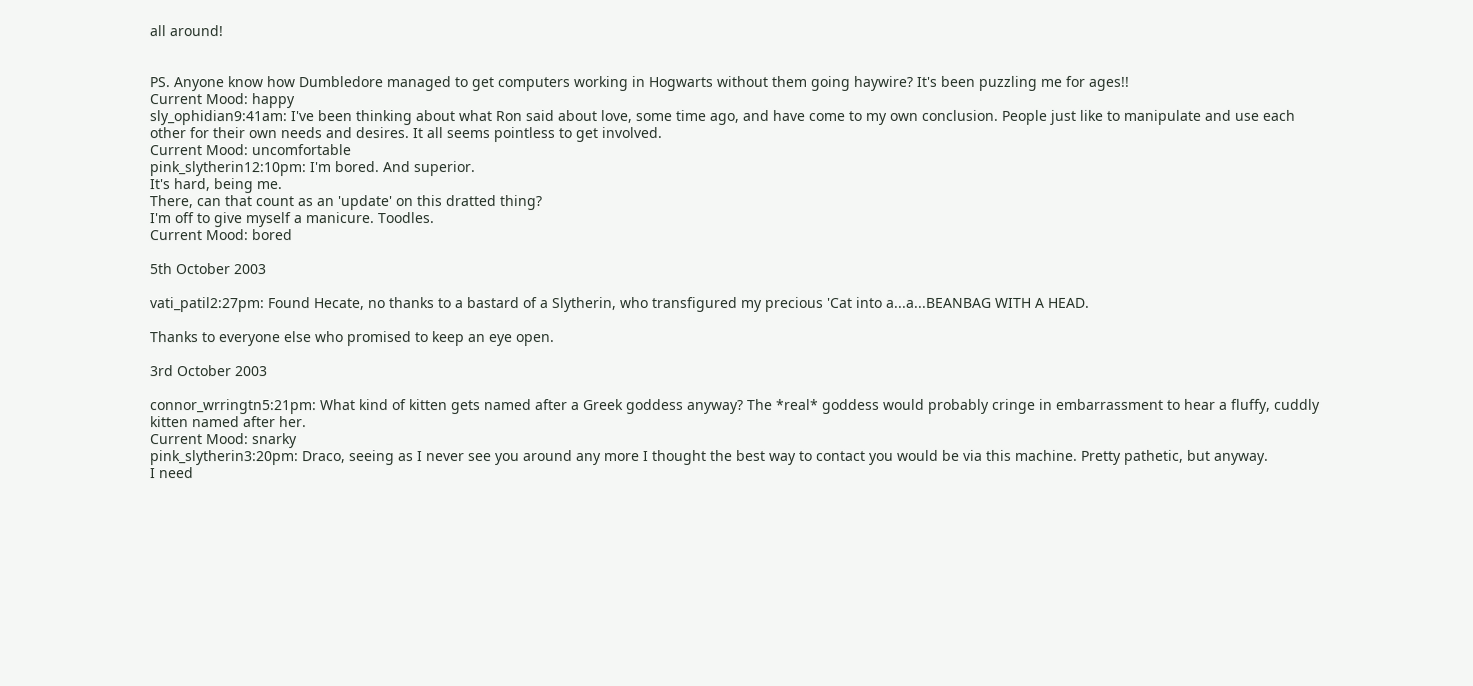all around!


PS. Anyone know how Dumbledore managed to get computers working in Hogwarts without them going haywire? It's been puzzling me for ages!!
Current Mood: happy
sly_ophidian9:41am: I've been thinking about what Ron said about love, some time ago, and have come to my own conclusion. People just like to manipulate and use each other for their own needs and desires. It all seems pointless to get involved.
Current Mood: uncomfortable
pink_slytherin12:10pm: I'm bored. And superior.
It's hard, being me.
There, can that count as an 'update' on this dratted thing?
I'm off to give myself a manicure. Toodles.
Current Mood: bored

5th October 2003

vati_patil2:27pm: Found Hecate, no thanks to a bastard of a Slytherin, who transfigured my precious 'Cat into a...a...BEANBAG WITH A HEAD.

Thanks to everyone else who promised to keep an eye open.

3rd October 2003

connor_wrringtn5:21pm: What kind of kitten gets named after a Greek goddess anyway? The *real* goddess would probably cringe in embarrassment to hear a fluffy, cuddly kitten named after her.
Current Mood: snarky
pink_slytherin3:20pm: Draco, seeing as I never see you around any more I thought the best way to contact you would be via this machine. Pretty pathetic, but anyway.
I need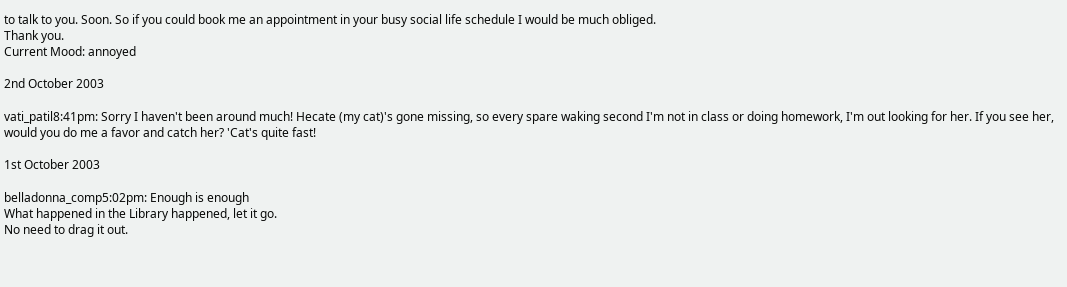to talk to you. Soon. So if you could book me an appointment in your busy social life schedule I would be much obliged.
Thank you.
Current Mood: annoyed

2nd October 2003

vati_patil8:41pm: Sorry I haven't been around much! Hecate (my cat)'s gone missing, so every spare waking second I'm not in class or doing homework, I'm out looking for her. If you see her, would you do me a favor and catch her? 'Cat's quite fast!

1st October 2003

belladonna_comp5:02pm: Enough is enough
What happened in the Library happened, let it go.
No need to drag it out.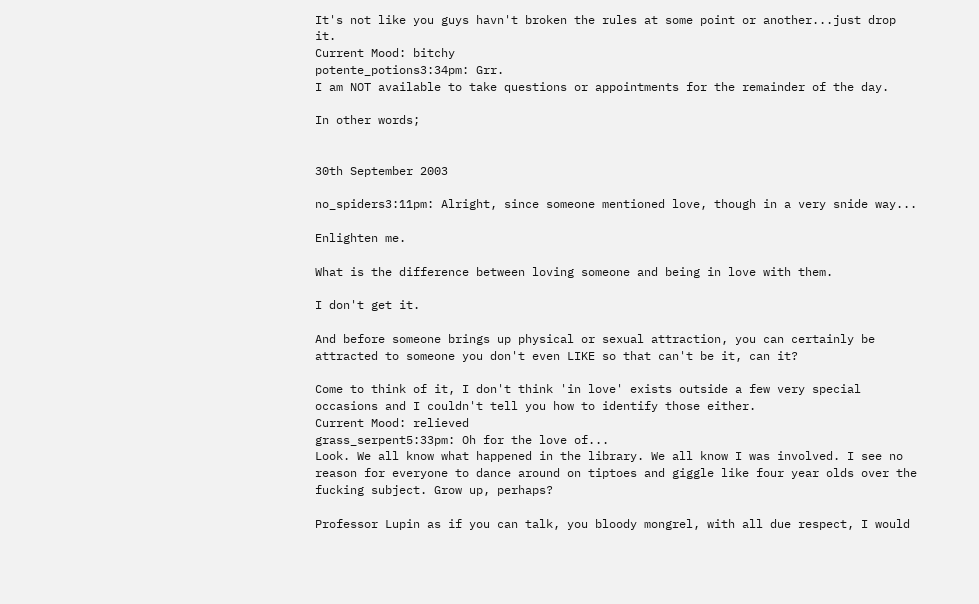It's not like you guys havn't broken the rules at some point or another...just drop it.
Current Mood: bitchy
potente_potions3:34pm: Grr.
I am NOT available to take questions or appointments for the remainder of the day.

In other words;


30th September 2003

no_spiders3:11pm: Alright, since someone mentioned love, though in a very snide way...

Enlighten me.

What is the difference between loving someone and being in love with them.

I don't get it.

And before someone brings up physical or sexual attraction, you can certainly be attracted to someone you don't even LIKE so that can't be it, can it?

Come to think of it, I don't think 'in love' exists outside a few very special occasions and I couldn't tell you how to identify those either.
Current Mood: relieved
grass_serpent5:33pm: Oh for the love of...
Look. We all know what happened in the library. We all know I was involved. I see no reason for everyone to dance around on tiptoes and giggle like four year olds over the fucking subject. Grow up, perhaps?

Professor Lupin as if you can talk, you bloody mongrel, with all due respect, I would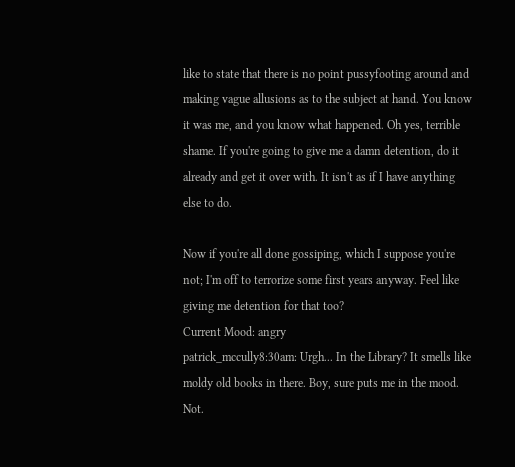like to state that there is no point pussyfooting around and making vague allusions as to the subject at hand. You know it was me, and you know what happened. Oh yes, terrible shame. If you're going to give me a damn detention, do it already and get it over with. It isn't as if I have anything else to do.

Now if you're all done gossiping, which I suppose you're not; I'm off to terrorize some first years anyway. Feel like giving me detention for that too?
Current Mood: angry
patrick_mccully8:30am: Urgh... In the Library? It smells like moldy old books in there. Boy, sure puts me in the mood. Not.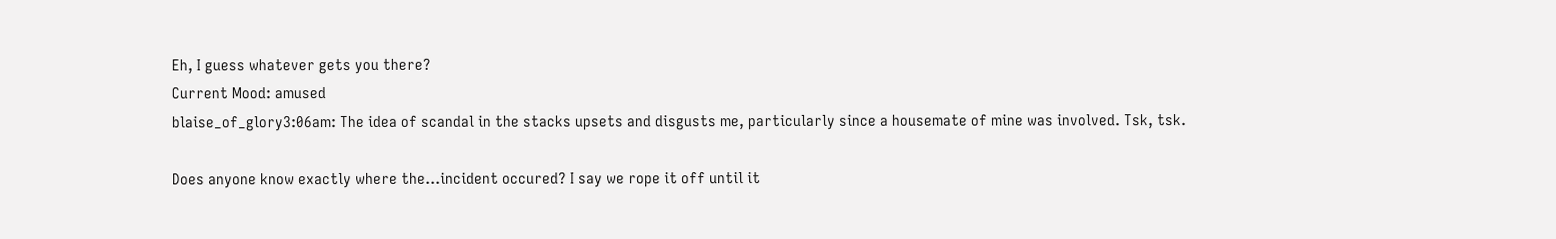Eh, I guess whatever gets you there?
Current Mood: amused
blaise_of_glory3:06am: The idea of scandal in the stacks upsets and disgusts me, particularly since a housemate of mine was involved. Tsk, tsk.

Does anyone know exactly where the...incident occured? I say we rope it off until it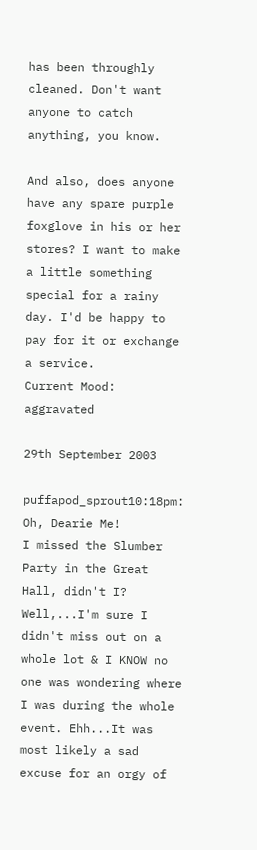has been throughly cleaned. Don't want anyone to catch anything, you know.

And also, does anyone have any spare purple foxglove in his or her stores? I want to make a little something special for a rainy day. I'd be happy to pay for it or exchange a service.
Current Mood: aggravated

29th September 2003

puffapod_sprout10:18pm: Oh, Dearie Me!
I missed the Slumber Party in the Great Hall, didn't I? Well,...I'm sure I didn't miss out on a whole lot & I KNOW no one was wondering where I was during the whole event. Ehh...It was most likely a sad excuse for an orgy of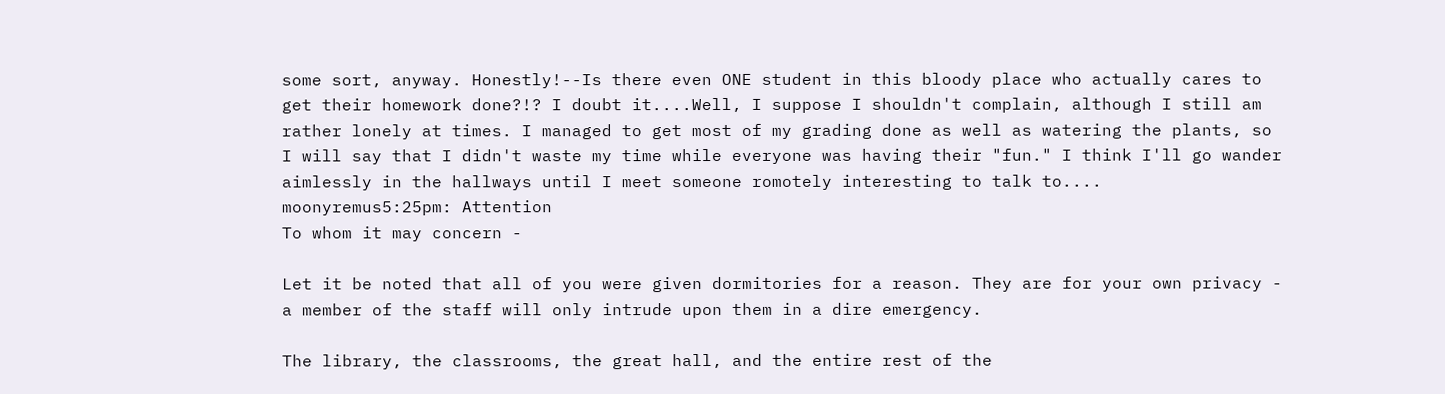some sort, anyway. Honestly!--Is there even ONE student in this bloody place who actually cares to get their homework done?!? I doubt it....Well, I suppose I shouldn't complain, although I still am rather lonely at times. I managed to get most of my grading done as well as watering the plants, so I will say that I didn't waste my time while everyone was having their "fun." I think I'll go wander aimlessly in the hallways until I meet someone romotely interesting to talk to....
moonyremus5:25pm: Attention
To whom it may concern -

Let it be noted that all of you were given dormitories for a reason. They are for your own privacy - a member of the staff will only intrude upon them in a dire emergency.

The library, the classrooms, the great hall, and the entire rest of the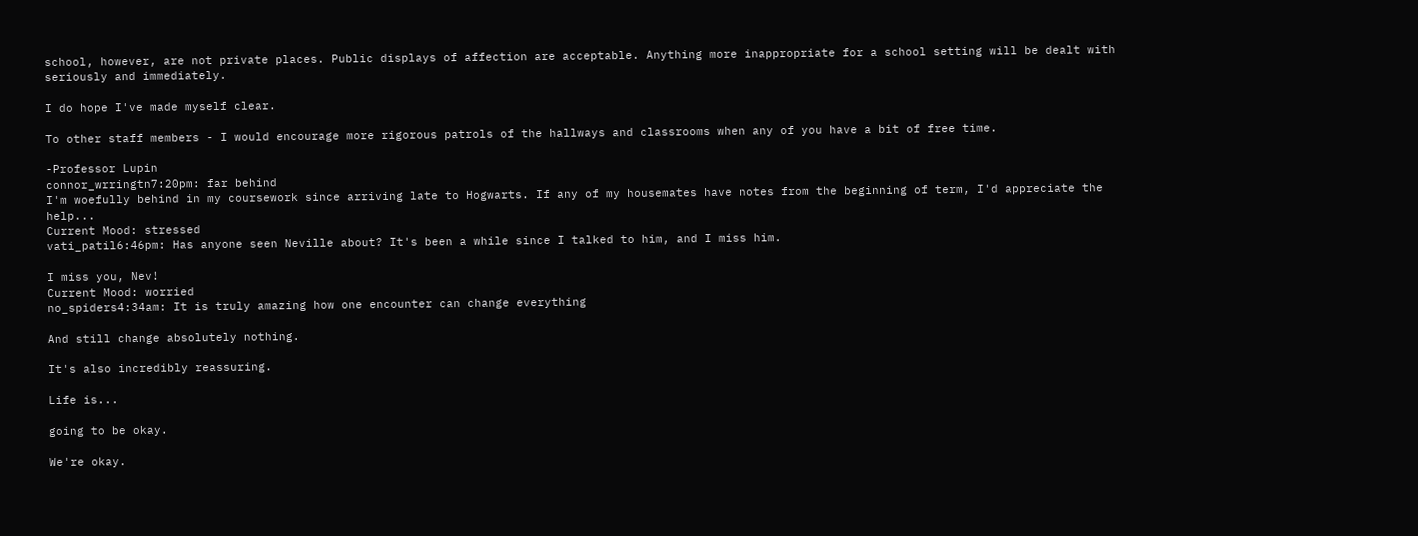school, however, are not private places. Public displays of affection are acceptable. Anything more inappropriate for a school setting will be dealt with seriously and immediately.

I do hope I've made myself clear.

To other staff members - I would encourage more rigorous patrols of the hallways and classrooms when any of you have a bit of free time.

-Professor Lupin
connor_wrringtn7:20pm: far behind
I'm woefully behind in my coursework since arriving late to Hogwarts. If any of my housemates have notes from the beginning of term, I'd appreciate the help...
Current Mood: stressed
vati_patil6:46pm: Has anyone seen Neville about? It's been a while since I talked to him, and I miss him.

I miss you, Nev!
Current Mood: worried
no_spiders4:34am: It is truly amazing how one encounter can change everything

And still change absolutely nothing.

It's also incredibly reassuring.

Life is...

going to be okay.

We're okay.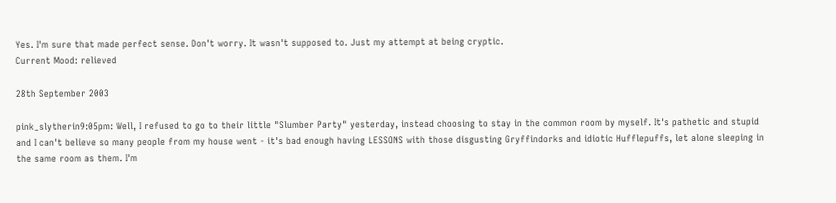Yes. I'm sure that made perfect sense. Don't worry. It wasn't supposed to. Just my attempt at being cryptic.
Current Mood: relieved

28th September 2003

pink_slytherin9:05pm: Well, I refused to go to their little "Slumber Party" yesterday, instead choosing to stay in the common room by myself. It's pathetic and stupid and I can't believe so many people from my house went - it's bad enough having LESSONS with those disgusting Gryffindorks and idiotic Hufflepuffs, let alone sleeping in the same room as them. I'm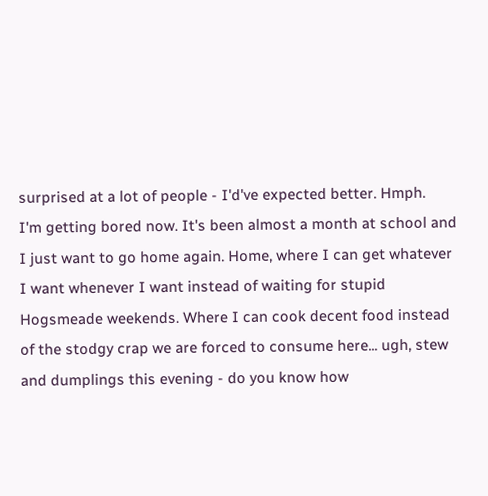surprised at a lot of people - I'd've expected better. Hmph.
I'm getting bored now. It's been almost a month at school and I just want to go home again. Home, where I can get whatever I want whenever I want instead of waiting for stupid Hogsmeade weekends. Where I can cook decent food instead of the stodgy crap we are forced to consume here... ugh, stew and dumplings this evening - do you know how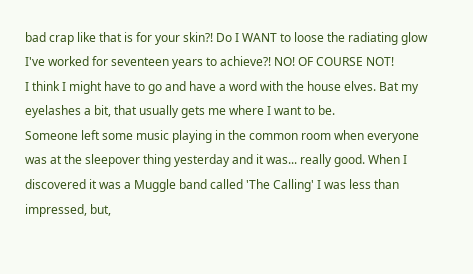bad crap like that is for your skin?! Do I WANT to loose the radiating glow I've worked for seventeen years to achieve?! NO! OF COURSE NOT!
I think I might have to go and have a word with the house elves. Bat my eyelashes a bit, that usually gets me where I want to be.
Someone left some music playing in the common room when everyone was at the sleepover thing yesterday and it was... really good. When I discovered it was a Muggle band called 'The Calling' I was less than impressed, but,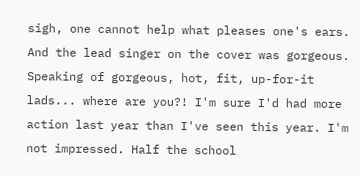sigh, one cannot help what pleases one's ears. And the lead singer on the cover was gorgeous.
Speaking of gorgeous, hot, fit, up-for-it lads... where are you?! I'm sure I'd had more action last year than I've seen this year. I'm not impressed. Half the school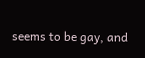seems to be gay, and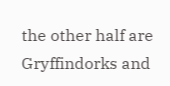the other half are Gryffindorks and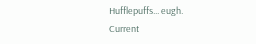Hufflepuffs... eugh.
Current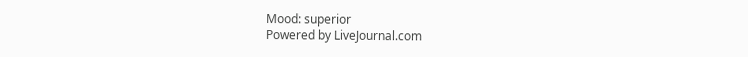Mood: superior
Powered by LiveJournal.com